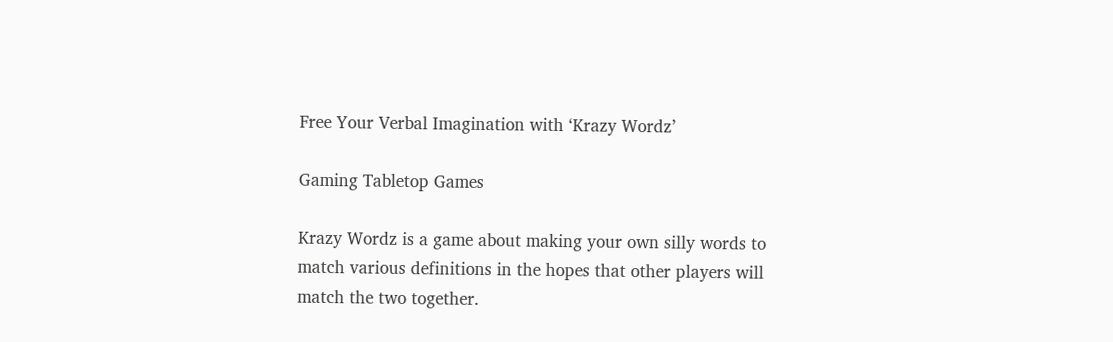Free Your Verbal Imagination with ‘Krazy Wordz’

Gaming Tabletop Games

Krazy Wordz is a game about making your own silly words to match various definitions in the hopes that other players will match the two together.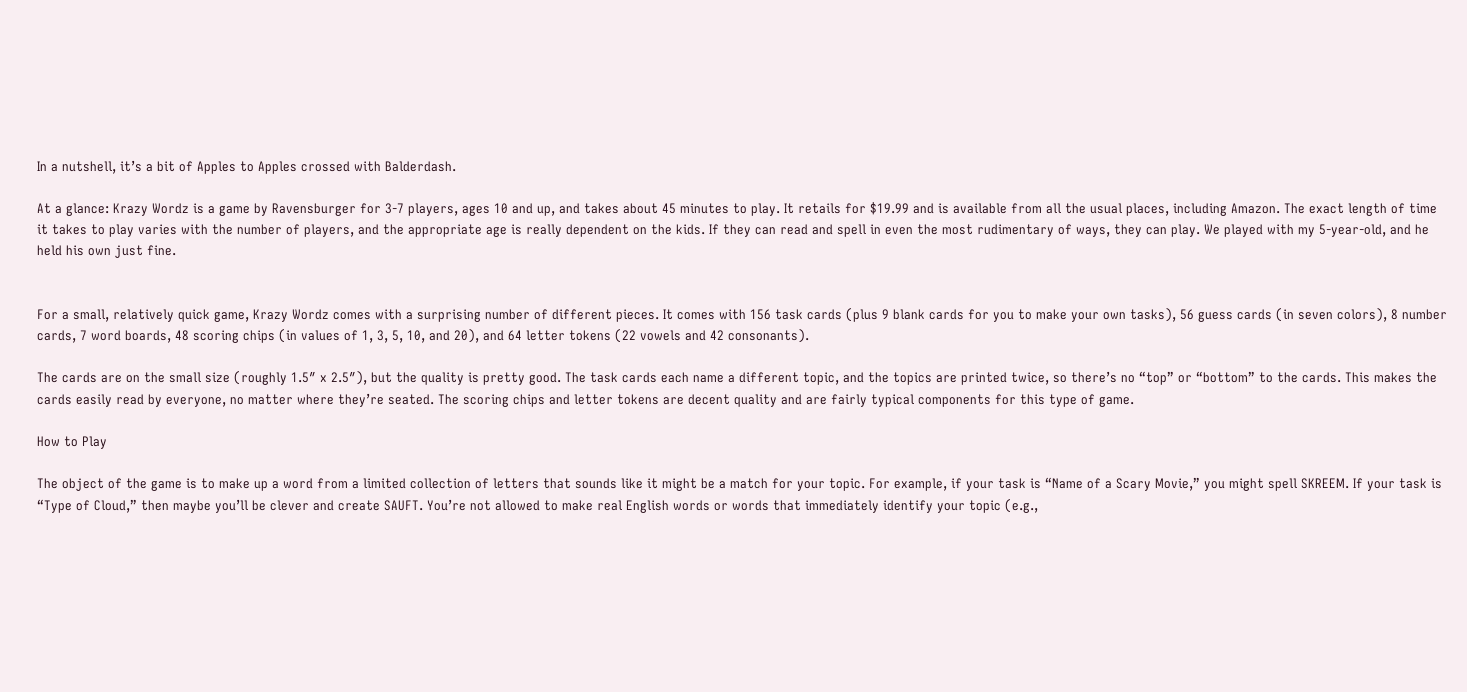In a nutshell, it’s a bit of Apples to Apples crossed with Balderdash.

At a glance: Krazy Wordz is a game by Ravensburger for 3-7 players, ages 10 and up, and takes about 45 minutes to play. It retails for $19.99 and is available from all the usual places, including Amazon. The exact length of time it takes to play varies with the number of players, and the appropriate age is really dependent on the kids. If they can read and spell in even the most rudimentary of ways, they can play. We played with my 5-year-old, and he held his own just fine.


For a small, relatively quick game, Krazy Wordz comes with a surprising number of different pieces. It comes with 156 task cards (plus 9 blank cards for you to make your own tasks), 56 guess cards (in seven colors), 8 number cards, 7 word boards, 48 scoring chips (in values of 1, 3, 5, 10, and 20), and 64 letter tokens (22 vowels and 42 consonants).

The cards are on the small size (roughly 1.5″ x 2.5″), but the quality is pretty good. The task cards each name a different topic, and the topics are printed twice, so there’s no “top” or “bottom” to the cards. This makes the cards easily read by everyone, no matter where they’re seated. The scoring chips and letter tokens are decent quality and are fairly typical components for this type of game.

How to Play

The object of the game is to make up a word from a limited collection of letters that sounds like it might be a match for your topic. For example, if your task is “Name of a Scary Movie,” you might spell SKREEM. If your task is “Type of Cloud,” then maybe you’ll be clever and create SAUFT. You’re not allowed to make real English words or words that immediately identify your topic (e.g.,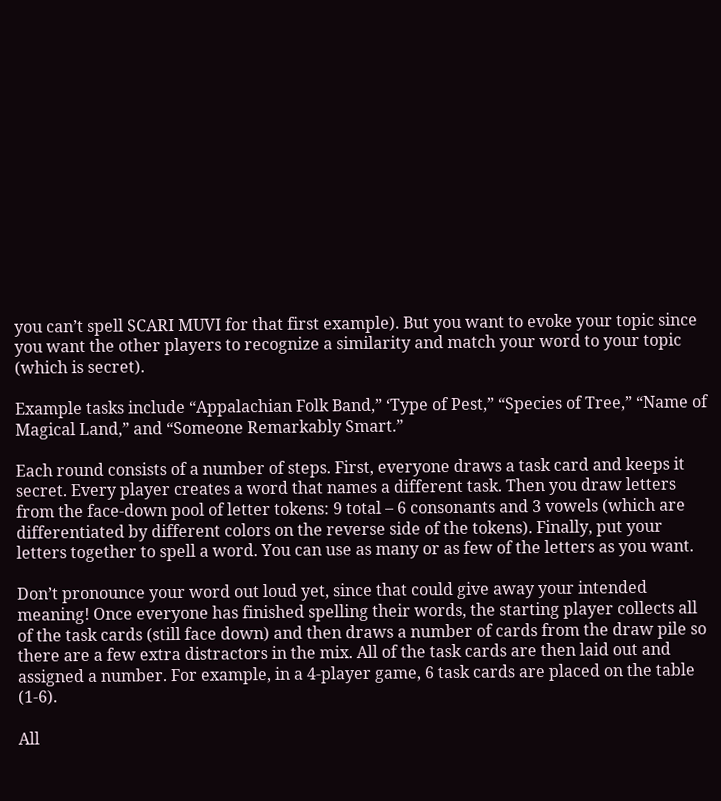you can’t spell SCARI MUVI for that first example). But you want to evoke your topic since you want the other players to recognize a similarity and match your word to your topic (which is secret).

Example tasks include “Appalachian Folk Band,” ‘Type of Pest,” “Species of Tree,” “Name of Magical Land,” and “Someone Remarkably Smart.”

Each round consists of a number of steps. First, everyone draws a task card and keeps it secret. Every player creates a word that names a different task. Then you draw letters from the face-down pool of letter tokens: 9 total – 6 consonants and 3 vowels (which are differentiated by different colors on the reverse side of the tokens). Finally, put your letters together to spell a word. You can use as many or as few of the letters as you want.

Don’t pronounce your word out loud yet, since that could give away your intended meaning! Once everyone has finished spelling their words, the starting player collects all of the task cards (still face down) and then draws a number of cards from the draw pile so there are a few extra distractors in the mix. All of the task cards are then laid out and assigned a number. For example, in a 4-player game, 6 task cards are placed on the table (1-6).

All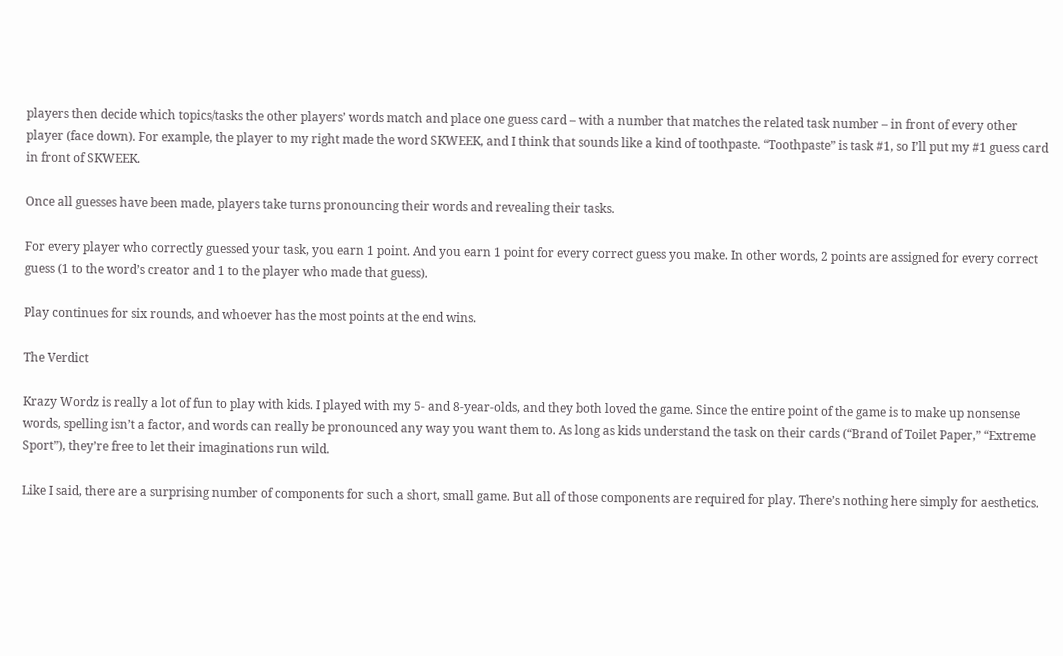players then decide which topics/tasks the other players’ words match and place one guess card – with a number that matches the related task number – in front of every other player (face down). For example, the player to my right made the word SKWEEK, and I think that sounds like a kind of toothpaste. “Toothpaste” is task #1, so I’ll put my #1 guess card in front of SKWEEK.

Once all guesses have been made, players take turns pronouncing their words and revealing their tasks.

For every player who correctly guessed your task, you earn 1 point. And you earn 1 point for every correct guess you make. In other words, 2 points are assigned for every correct guess (1 to the word’s creator and 1 to the player who made that guess).

Play continues for six rounds, and whoever has the most points at the end wins.

The Verdict

Krazy Wordz is really a lot of fun to play with kids. I played with my 5- and 8-year-olds, and they both loved the game. Since the entire point of the game is to make up nonsense words, spelling isn’t a factor, and words can really be pronounced any way you want them to. As long as kids understand the task on their cards (“Brand of Toilet Paper,” “Extreme Sport”), they’re free to let their imaginations run wild.

Like I said, there are a surprising number of components for such a short, small game. But all of those components are required for play. There’s nothing here simply for aesthetics.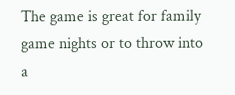The game is great for family game nights or to throw into a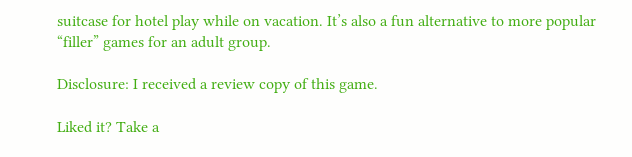suitcase for hotel play while on vacation. It’s also a fun alternative to more popular “filler” games for an adult group.

Disclosure: I received a review copy of this game.

Liked it? Take a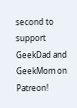second to support GeekDad and GeekMom on Patreon!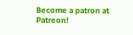Become a patron at Patreon!